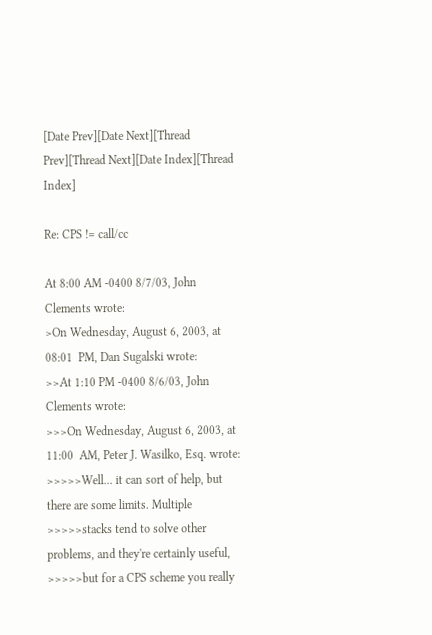[Date Prev][Date Next][Thread Prev][Thread Next][Date Index][Thread Index]

Re: CPS != call/cc

At 8:00 AM -0400 8/7/03, John Clements wrote:
>On Wednesday, August 6, 2003, at 08:01  PM, Dan Sugalski wrote:
>>At 1:10 PM -0400 8/6/03, John Clements wrote:
>>>On Wednesday, August 6, 2003, at 11:00  AM, Peter J. Wasilko, Esq. wrote:
>>>>>Well... it can sort of help, but there are some limits. Multiple
>>>>>stacks tend to solve other problems, and they're certainly useful,
>>>>>but for a CPS scheme you really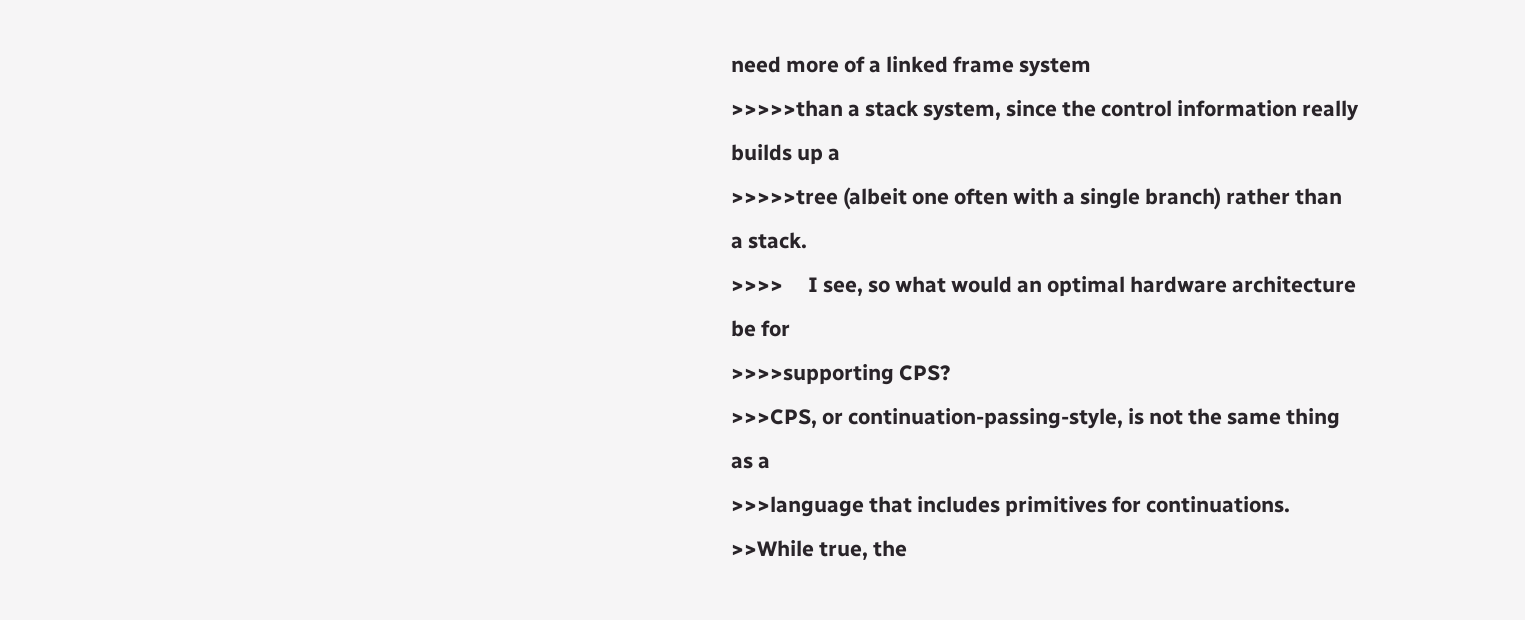need more of a linked frame system
>>>>>than a stack system, since the control information really builds up a
>>>>>tree (albeit one often with a single branch) rather than a stack.
>>>>     I see, so what would an optimal hardware architecture be for
>>>>supporting CPS?
>>>CPS, or continuation-passing-style, is not the same thing as a
>>>language that includes primitives for continuations.
>>While true, the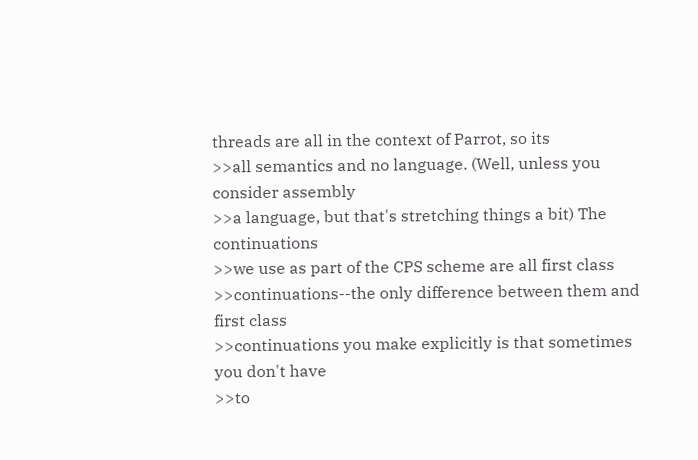threads are all in the context of Parrot, so its
>>all semantics and no language. (Well, unless you consider assembly
>>a language, but that's stretching things a bit) The continuations
>>we use as part of the CPS scheme are all first class
>>continuations--the only difference between them and first class
>>continuations you make explicitly is that sometimes you don't have
>>to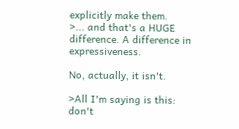explicitly make them.
>... and that's a HUGE difference. A difference in expressiveness.

No, actually, it isn't.

>All I'm saying is this: don't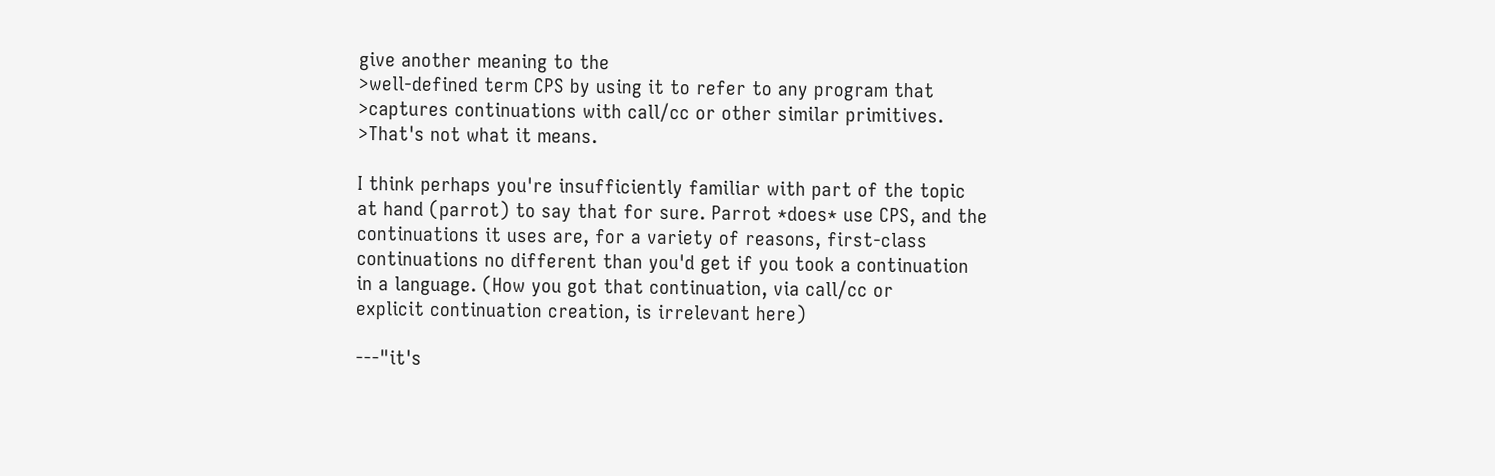give another meaning to the
>well-defined term CPS by using it to refer to any program that
>captures continuations with call/cc or other similar primitives.
>That's not what it means.

I think perhaps you're insufficiently familiar with part of the topic
at hand (parrot) to say that for sure. Parrot *does* use CPS, and the
continuations it uses are, for a variety of reasons, first-class
continuations no different than you'd get if you took a continuation
in a language. (How you got that continuation, via call/cc or
explicit continuation creation, is irrelevant here)

---"it's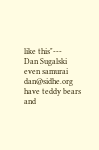like this"---
Dan Sugalski                          even samurai
dan@sidhe.org                         have teddy bears and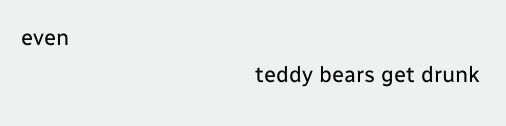even
                                       teddy bears get drunk